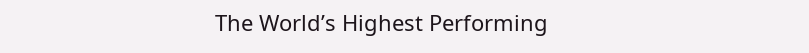The World’s Highest Performing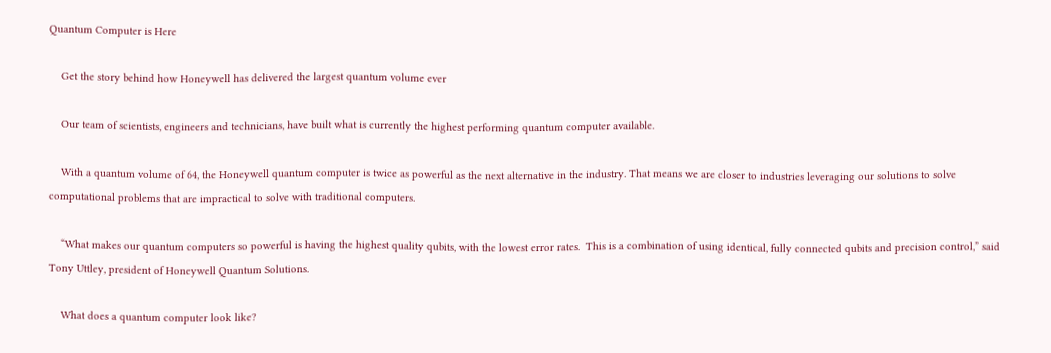Quantum Computer is Here

    Get the story behind how Honeywell has delivered the largest quantum volume ever

    Our team of scientists, engineers and technicians, have built what is currently the highest performing quantum computer available.

    With a quantum volume of 64, the Honeywell quantum computer is twice as powerful as the next alternative in the industry. That means we are closer to industries leveraging our solutions to solve computational problems that are impractical to solve with traditional computers.

    “What makes our quantum computers so powerful is having the highest quality qubits, with the lowest error rates.  This is a combination of using identical, fully connected qubits and precision control,” said Tony Uttley, president of Honeywell Quantum Solutions.

    What does a quantum computer look like?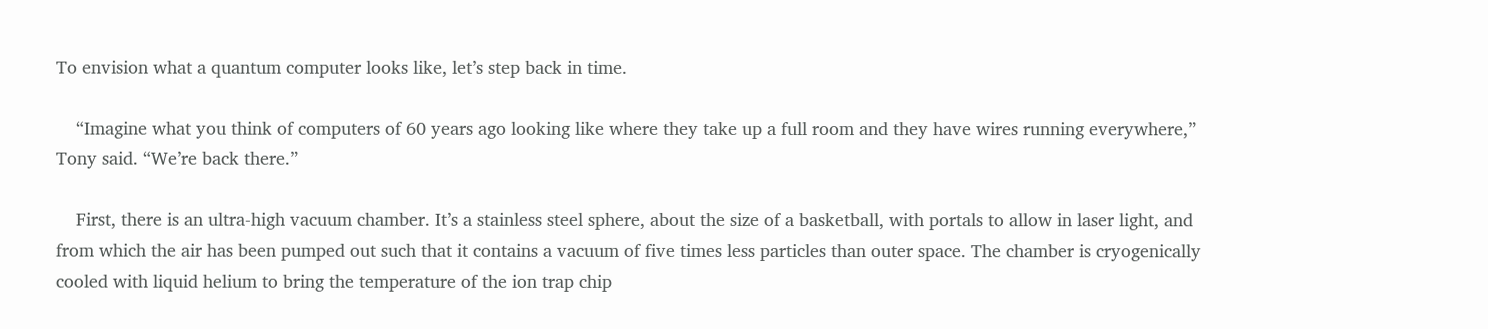To envision what a quantum computer looks like, let’s step back in time.

    “Imagine what you think of computers of 60 years ago looking like where they take up a full room and they have wires running everywhere,” Tony said. “We’re back there.”

    First, there is an ultra-high vacuum chamber. It’s a stainless steel sphere, about the size of a basketball, with portals to allow in laser light, and from which the air has been pumped out such that it contains a vacuum of five times less particles than outer space. The chamber is cryogenically cooled with liquid helium to bring the temperature of the ion trap chip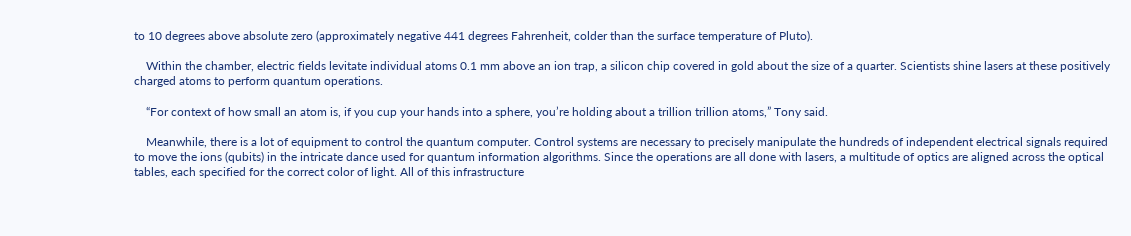to 10 degrees above absolute zero (approximately negative 441 degrees Fahrenheit, colder than the surface temperature of Pluto).

    Within the chamber, electric fields levitate individual atoms 0.1 mm above an ion trap, a silicon chip covered in gold about the size of a quarter. Scientists shine lasers at these positively charged atoms to perform quantum operations.

    “For context of how small an atom is, if you cup your hands into a sphere, you’re holding about a trillion trillion atoms,” Tony said.

    Meanwhile, there is a lot of equipment to control the quantum computer. Control systems are necessary to precisely manipulate the hundreds of independent electrical signals required to move the ions (qubits) in the intricate dance used for quantum information algorithms. Since the operations are all done with lasers, a multitude of optics are aligned across the optical tables, each specified for the correct color of light. All of this infrastructure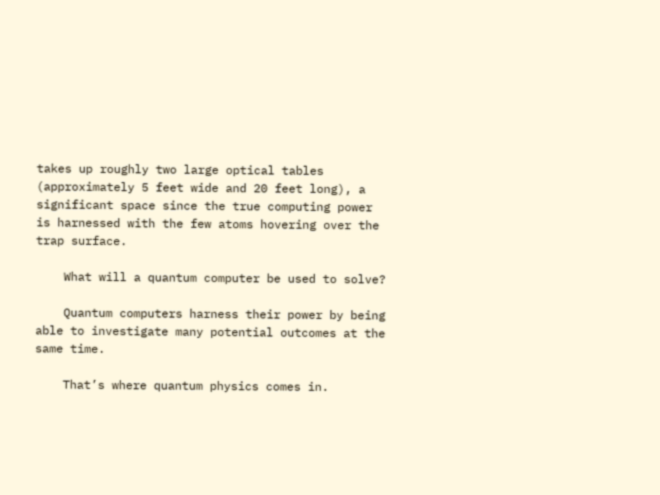takes up roughly two large optical tables (approximately 5 feet wide and 20 feet long), a significant space since the true computing power is harnessed with the few atoms hovering over the trap surface.

    What will a quantum computer be used to solve?

    Quantum computers harness their power by being able to investigate many potential outcomes at the same time.

    That’s where quantum physics comes in.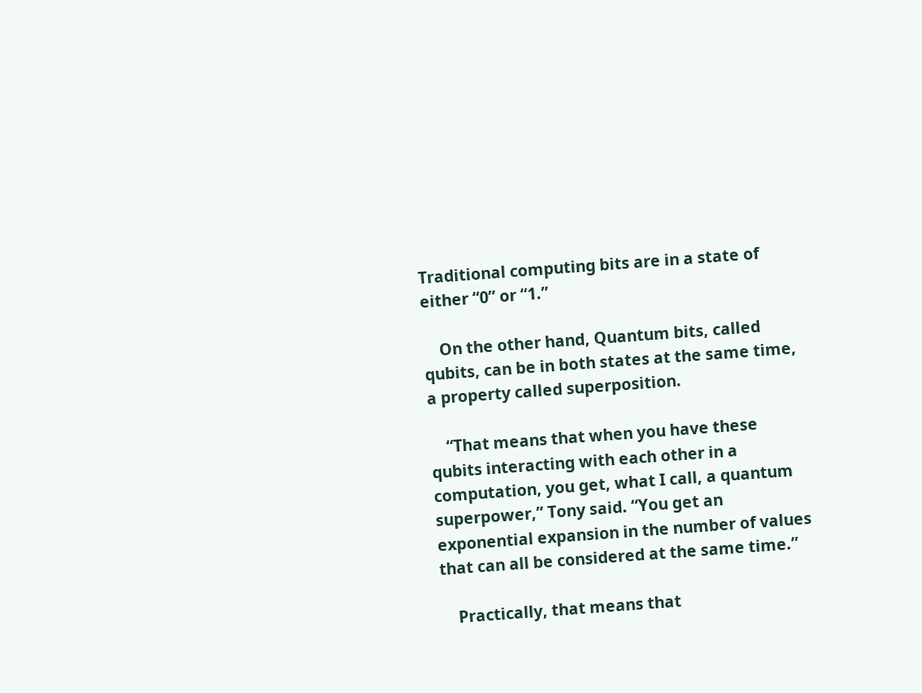Traditional computing bits are in a state of either “0” or “1.”

    On the other hand, Quantum bits, called qubits, can be in both states at the same time, a property called superposition.

    “That means that when you have these qubits interacting with each other in a computation, you get, what I call, a quantum superpower,” Tony said. “You get an exponential expansion in the number of values that can all be considered at the same time.”

    Practically, that means that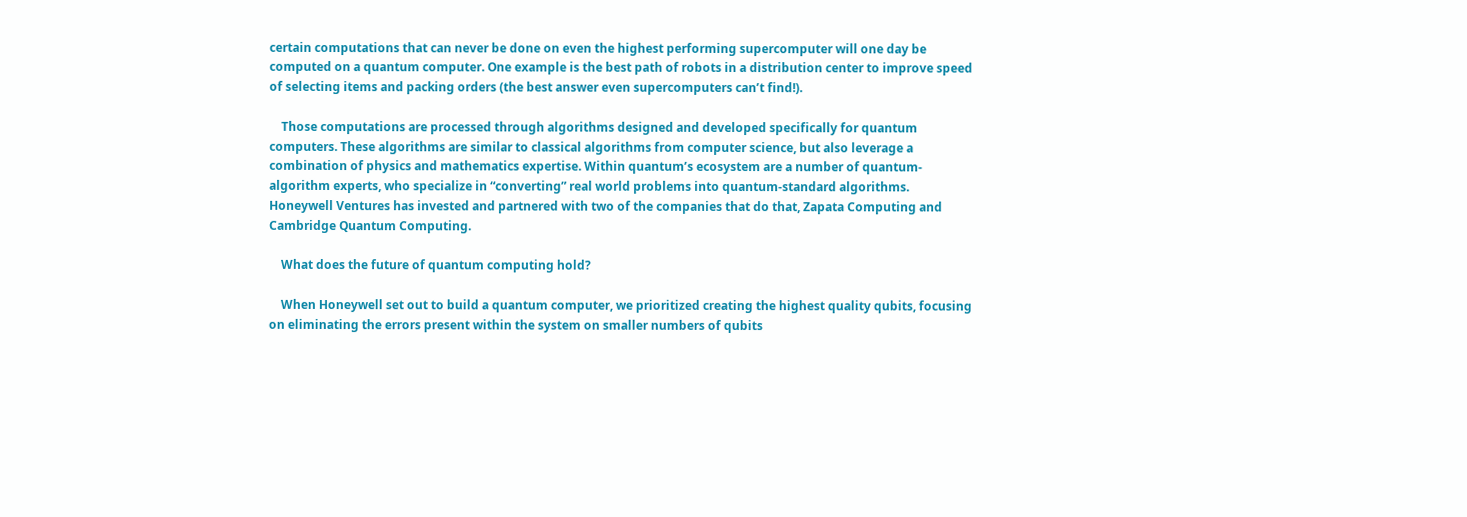certain computations that can never be done on even the highest performing supercomputer will one day be computed on a quantum computer. One example is the best path of robots in a distribution center to improve speed of selecting items and packing orders (the best answer even supercomputers can’t find!).

    Those computations are processed through algorithms designed and developed specifically for quantum computers. These algorithms are similar to classical algorithms from computer science, but also leverage a combination of physics and mathematics expertise. Within quantum’s ecosystem are a number of quantum-algorithm experts, who specialize in “converting” real world problems into quantum-standard algorithms. Honeywell Ventures has invested and partnered with two of the companies that do that, Zapata Computing and Cambridge Quantum Computing.

    What does the future of quantum computing hold?

    When Honeywell set out to build a quantum computer, we prioritized creating the highest quality qubits, focusing on eliminating the errors present within the system on smaller numbers of qubits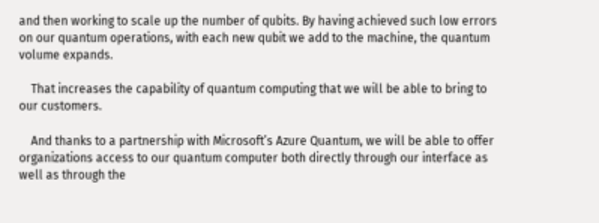and then working to scale up the number of qubits. By having achieved such low errors on our quantum operations, with each new qubit we add to the machine, the quantum volume expands.

    That increases the capability of quantum computing that we will be able to bring to our customers.

    And thanks to a partnership with Microsoft’s Azure Quantum, we will be able to offer organizations access to our quantum computer both directly through our interface as well as through the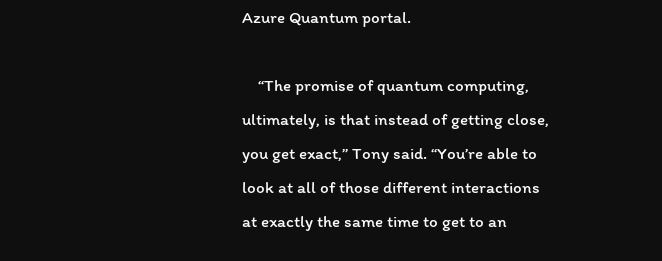Azure Quantum portal.

    “The promise of quantum computing, ultimately, is that instead of getting close, you get exact,” Tony said. “You’re able to look at all of those different interactions at exactly the same time to get to an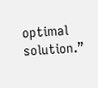optimal solution.”